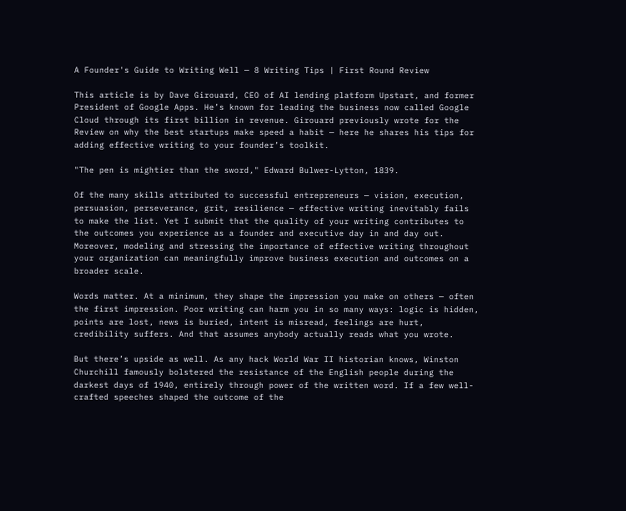A Founder's Guide to Writing Well — 8 Writing Tips | First Round Review

This article is by Dave Girouard, CEO of AI lending platform Upstart, and former President of Google Apps. He’s known for leading the business now called Google Cloud through its first billion in revenue. Girouard previously wrote for the Review on why the best startups make speed a habit — here he shares his tips for adding effective writing to your founder’s toolkit.

"The pen is mightier than the sword," Edward Bulwer-Lytton, 1839.

Of the many skills attributed to successful entrepreneurs — vision, execution, persuasion, perseverance, grit, resilience — effective writing inevitably fails to make the list. Yet I submit that the quality of your writing contributes to the outcomes you experience as a founder and executive day in and day out. Moreover, modeling and stressing the importance of effective writing throughout your organization can meaningfully improve business execution and outcomes on a broader scale.

Words matter. At a minimum, they shape the impression you make on others — often the first impression. Poor writing can harm you in so many ways: logic is hidden, points are lost, news is buried, intent is misread, feelings are hurt, credibility suffers. And that assumes anybody actually reads what you wrote.

But there’s upside as well. As any hack World War II historian knows, Winston Churchill famously bolstered the resistance of the English people during the darkest days of 1940, entirely through power of the written word. If a few well-crafted speeches shaped the outcome of the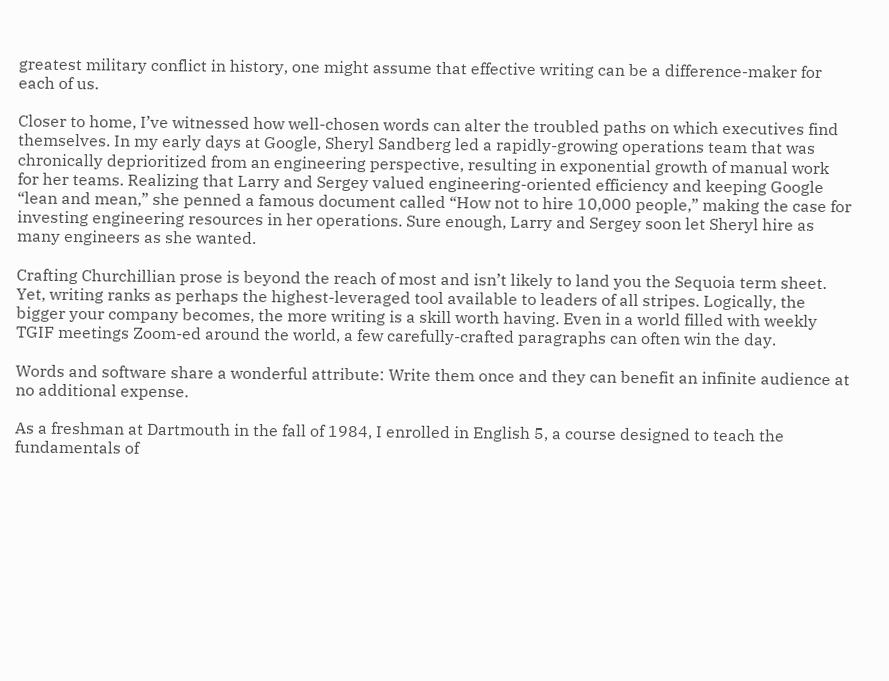greatest military conflict in history, one might assume that effective writing can be a difference-maker for each of us.

Closer to home, I’ve witnessed how well-chosen words can alter the troubled paths on which executives find themselves. In my early days at Google, Sheryl Sandberg led a rapidly-growing operations team that was chronically deprioritized from an engineering perspective, resulting in exponential growth of manual work for her teams. Realizing that Larry and Sergey valued engineering-oriented efficiency and keeping Google “lean and mean,” she penned a famous document called “How not to hire 10,000 people,” making the case for investing engineering resources in her operations. Sure enough, Larry and Sergey soon let Sheryl hire as many engineers as she wanted.

Crafting Churchillian prose is beyond the reach of most and isn’t likely to land you the Sequoia term sheet. Yet, writing ranks as perhaps the highest-leveraged tool available to leaders of all stripes. Logically, the bigger your company becomes, the more writing is a skill worth having. Even in a world filled with weekly TGIF meetings Zoom-ed around the world, a few carefully-crafted paragraphs can often win the day.

Words and software share a wonderful attribute: Write them once and they can benefit an infinite audience at no additional expense.

As a freshman at Dartmouth in the fall of 1984, I enrolled in English 5, a course designed to teach the fundamentals of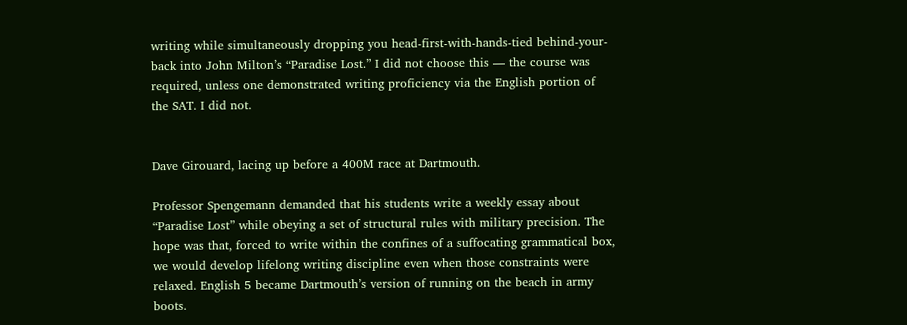writing while simultaneously dropping you head-first-with-hands-tied behind-your-back into John Milton’s “Paradise Lost.” I did not choose this — the course was required, unless one demonstrated writing proficiency via the English portion of the SAT. I did not.


Dave Girouard, lacing up before a 400M race at Dartmouth.

Professor Spengemann demanded that his students write a weekly essay about “Paradise Lost” while obeying a set of structural rules with military precision. The hope was that, forced to write within the confines of a suffocating grammatical box, we would develop lifelong writing discipline even when those constraints were relaxed. English 5 became Dartmouth’s version of running on the beach in army boots.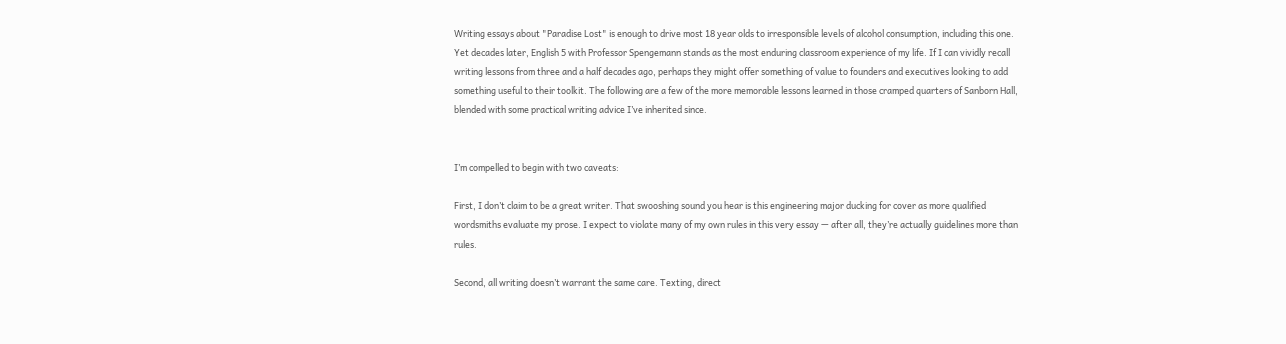Writing essays about "Paradise Lost" is enough to drive most 18 year olds to irresponsible levels of alcohol consumption, including this one. Yet decades later, English 5 with Professor Spengemann stands as the most enduring classroom experience of my life. If I can vividly recall writing lessons from three and a half decades ago, perhaps they might offer something of value to founders and executives looking to add something useful to their toolkit. The following are a few of the more memorable lessons learned in those cramped quarters of Sanborn Hall, blended with some practical writing advice I’ve inherited since.


I’m compelled to begin with two caveats:

First, I don’t claim to be a great writer. That swooshing sound you hear is this engineering major ducking for cover as more qualified wordsmiths evaluate my prose. I expect to violate many of my own rules in this very essay — after all, they’re actually guidelines more than rules.

Second, all writing doesn’t warrant the same care. Texting, direct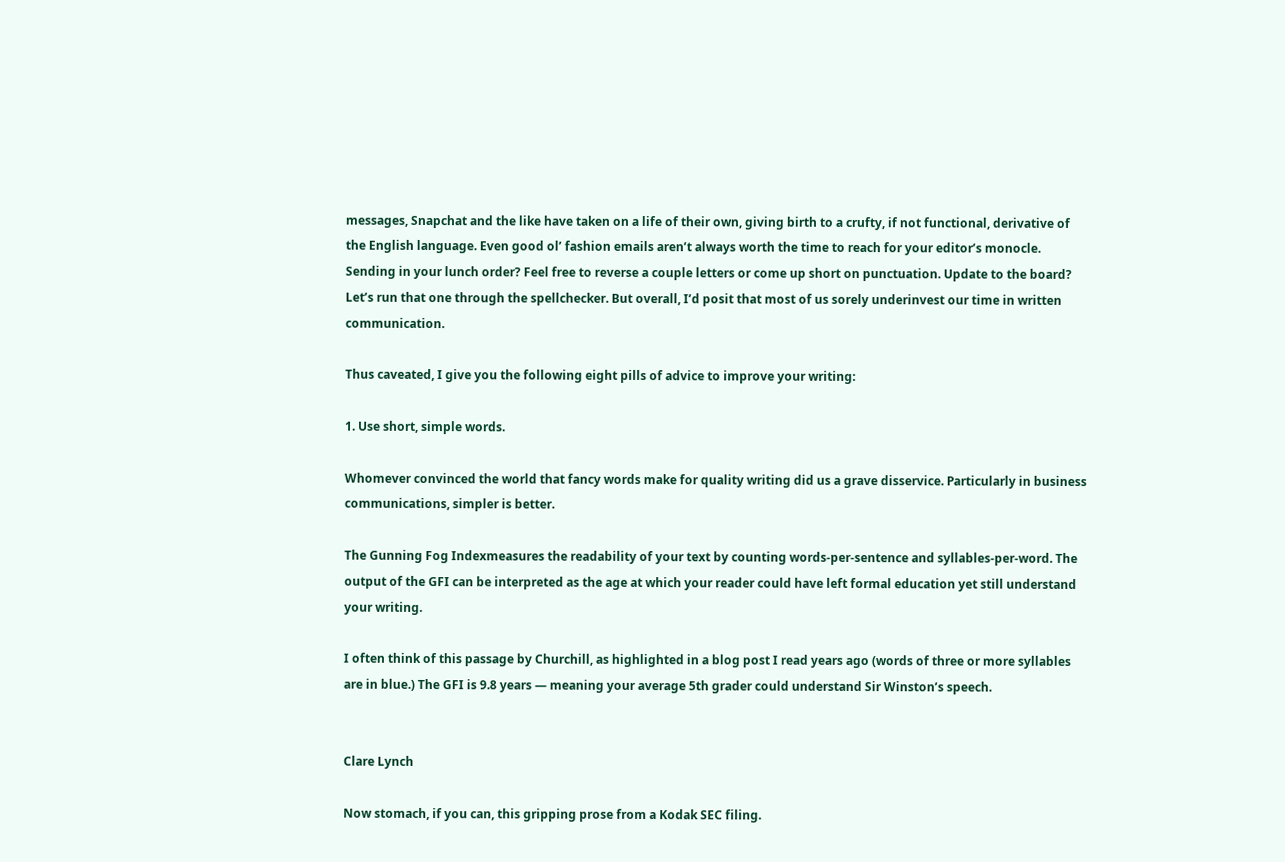messages, Snapchat and the like have taken on a life of their own, giving birth to a crufty, if not functional, derivative of the English language. Even good ol’ fashion emails aren’t always worth the time to reach for your editor’s monocle. Sending in your lunch order? Feel free to reverse a couple letters or come up short on punctuation. Update to the board? Let’s run that one through the spellchecker. But overall, I’d posit that most of us sorely underinvest our time in written communication.

Thus caveated, I give you the following eight pills of advice to improve your writing:

1. Use short, simple words.

Whomever convinced the world that fancy words make for quality writing did us a grave disservice. Particularly in business communications, simpler is better.

The Gunning Fog Indexmeasures the readability of your text by counting words-per-sentence and syllables-per-word. The output of the GFI can be interpreted as the age at which your reader could have left formal education yet still understand your writing.

I often think of this passage by Churchill, as highlighted in a blog post I read years ago (words of three or more syllables are in blue.) The GFI is 9.8 years — meaning your average 5th grader could understand Sir Winston’s speech.


Clare Lynch

Now stomach, if you can, this gripping prose from a Kodak SEC filing.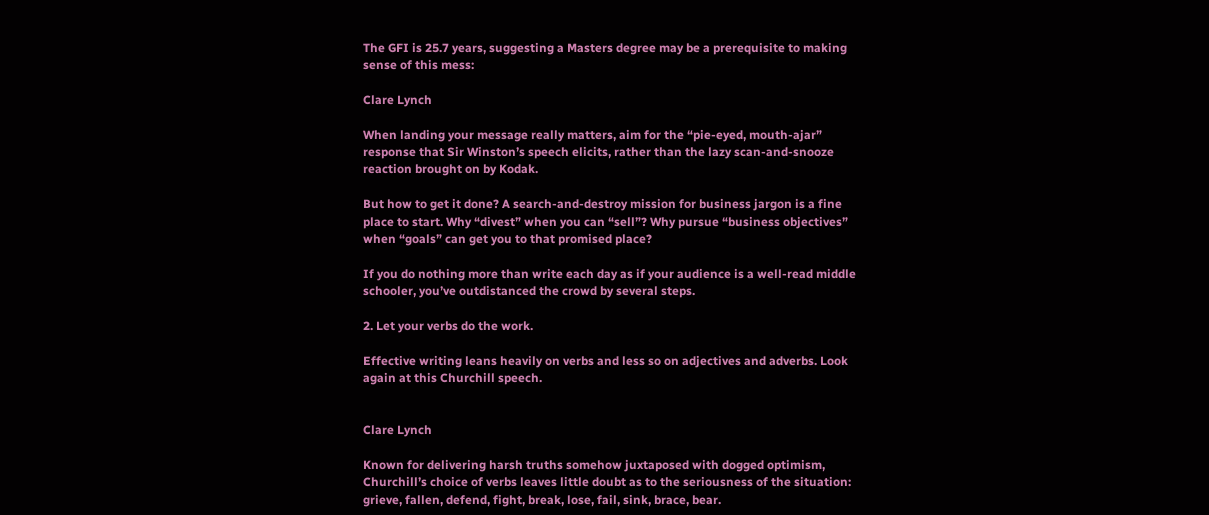The GFI is 25.7 years, suggesting a Masters degree may be a prerequisite to making sense of this mess:

Clare Lynch

When landing your message really matters, aim for the “pie-eyed, mouth-ajar” response that Sir Winston’s speech elicits, rather than the lazy scan-and-snooze reaction brought on by Kodak.

But how to get it done? A search-and-destroy mission for business jargon is a fine place to start. Why “divest” when you can “sell”? Why pursue “business objectives” when “goals” can get you to that promised place?

If you do nothing more than write each day as if your audience is a well-read middle schooler, you’ve outdistanced the crowd by several steps.

2. Let your verbs do the work.

Effective writing leans heavily on verbs and less so on adjectives and adverbs. Look again at this Churchill speech.


Clare Lynch

Known for delivering harsh truths somehow juxtaposed with dogged optimism, Churchill’s choice of verbs leaves little doubt as to the seriousness of the situation: grieve, fallen, defend, fight, break, lose, fail, sink, brace, bear.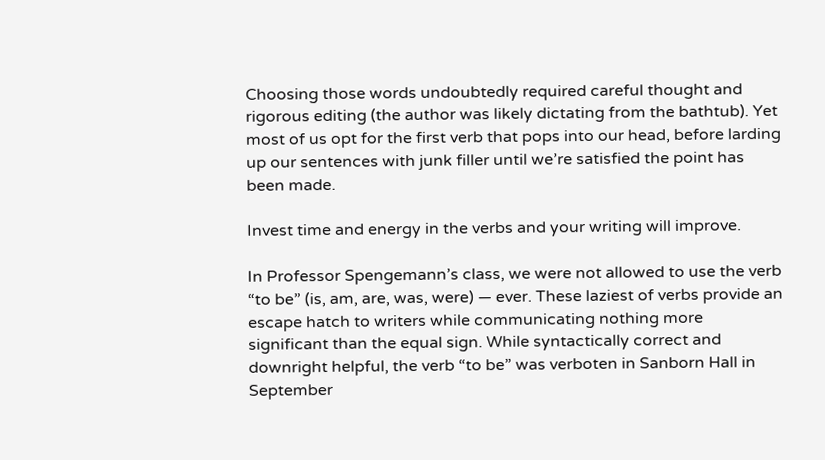Choosing those words undoubtedly required careful thought and rigorous editing (the author was likely dictating from the bathtub). Yet most of us opt for the first verb that pops into our head, before larding up our sentences with junk filler until we’re satisfied the point has been made.

Invest time and energy in the verbs and your writing will improve.

In Professor Spengemann’s class, we were not allowed to use the verb “to be” (is, am, are, was, were) — ever. These laziest of verbs provide an escape hatch to writers while communicating nothing more significant than the equal sign. While syntactically correct and downright helpful, the verb “to be” was verboten in Sanborn Hall in September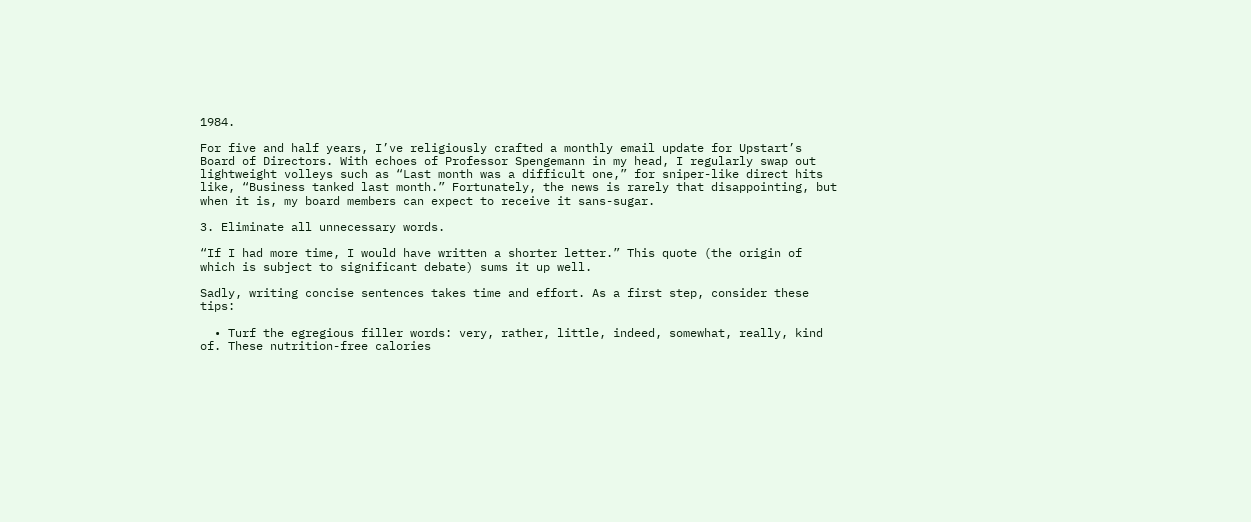1984.

For five and half years, I’ve religiously crafted a monthly email update for Upstart’s Board of Directors. With echoes of Professor Spengemann in my head, I regularly swap out lightweight volleys such as “Last month was a difficult one,” for sniper-like direct hits like, “Business tanked last month.” Fortunately, the news is rarely that disappointing, but when it is, my board members can expect to receive it sans-sugar.

3. Eliminate all unnecessary words.

“If I had more time, I would have written a shorter letter.” This quote (the origin of which is subject to significant debate) sums it up well.

Sadly, writing concise sentences takes time and effort. As a first step, consider these tips:

  • Turf the egregious filler words: very, rather, little, indeed, somewhat, really, kind of. These nutrition-free calories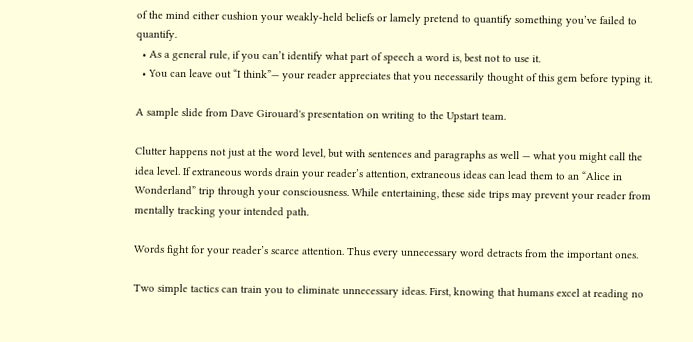of the mind either cushion your weakly-held beliefs or lamely pretend to quantify something you’ve failed to quantify.
  • As a general rule, if you can’t identify what part of speech a word is, best not to use it.
  • You can leave out “I think”— your reader appreciates that you necessarily thought of this gem before typing it.

A sample slide from Dave Girouard's presentation on writing to the Upstart team.

Clutter happens not just at the word level, but with sentences and paragraphs as well — what you might call the idea level. If extraneous words drain your reader’s attention, extraneous ideas can lead them to an “Alice in Wonderland” trip through your consciousness. While entertaining, these side trips may prevent your reader from mentally tracking your intended path.

Words fight for your reader’s scarce attention. Thus every unnecessary word detracts from the important ones.

Two simple tactics can train you to eliminate unnecessary ideas. First, knowing that humans excel at reading no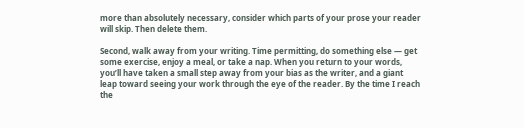more than absolutely necessary, consider which parts of your prose your reader will skip. Then delete them.

Second, walk away from your writing. Time permitting, do something else — get some exercise, enjoy a meal, or take a nap. When you return to your words, you’ll have taken a small step away from your bias as the writer, and a giant leap toward seeing your work through the eye of the reader. By the time I reach the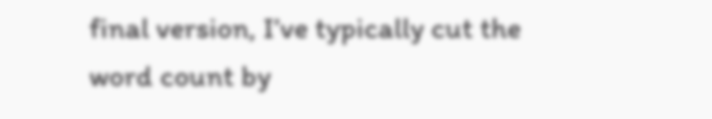final version, I’ve typically cut the word count by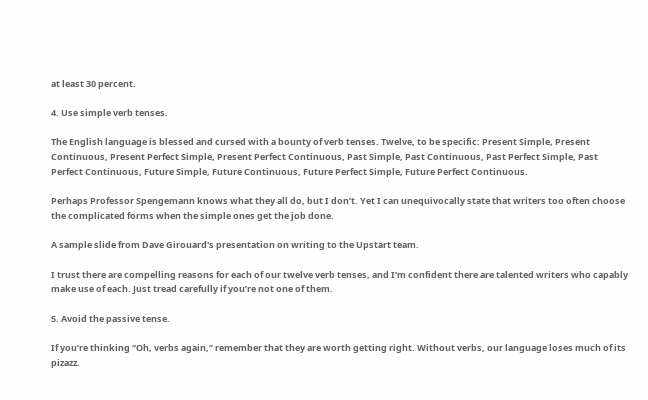at least 30 percent.

4. Use simple verb tenses.

The English language is blessed and cursed with a bounty of verb tenses. Twelve, to be specific: Present Simple, Present Continuous, Present Perfect Simple, Present Perfect Continuous, Past Simple, Past Continuous, Past Perfect Simple, Past Perfect Continuous, Future Simple, Future Continuous, Future Perfect Simple, Future Perfect Continuous.

Perhaps Professor Spengemann knows what they all do, but I don’t. Yet I can unequivocally state that writers too often choose the complicated forms when the simple ones get the job done.

A sample slide from Dave Girouard's presentation on writing to the Upstart team.

I trust there are compelling reasons for each of our twelve verb tenses, and I’m confident there are talented writers who capably make use of each. Just tread carefully if you’re not one of them.

5. Avoid the passive tense.

If you’re thinking “Oh, verbs again,” remember that they are worth getting right. Without verbs, our language loses much of its pizazz.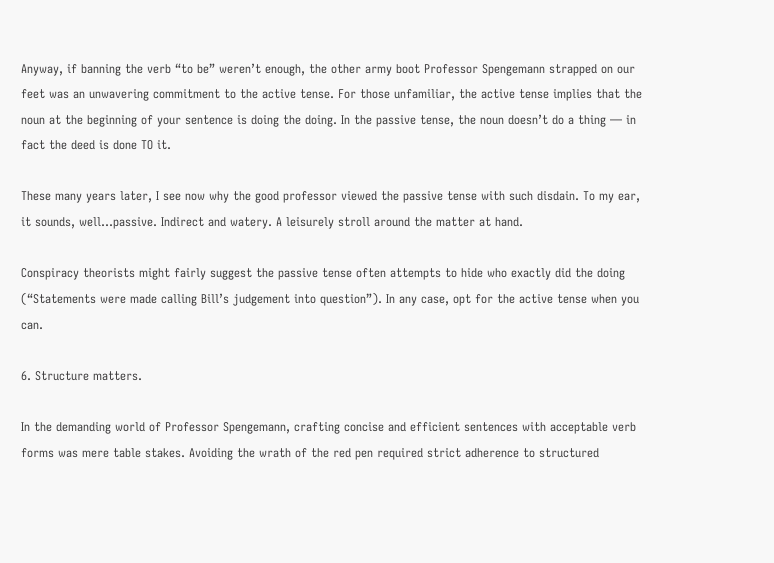Anyway, if banning the verb “to be” weren’t enough, the other army boot Professor Spengemann strapped on our feet was an unwavering commitment to the active tense. For those unfamiliar, the active tense implies that the noun at the beginning of your sentence is doing the doing. In the passive tense, the noun doesn’t do a thing — in fact the deed is done TO it.

These many years later, I see now why the good professor viewed the passive tense with such disdain. To my ear, it sounds, well...passive. Indirect and watery. A leisurely stroll around the matter at hand.

Conspiracy theorists might fairly suggest the passive tense often attempts to hide who exactly did the doing (“Statements were made calling Bill’s judgement into question”). In any case, opt for the active tense when you can.

6. Structure matters.

In the demanding world of Professor Spengemann, crafting concise and efficient sentences with acceptable verb forms was mere table stakes. Avoiding the wrath of the red pen required strict adherence to structured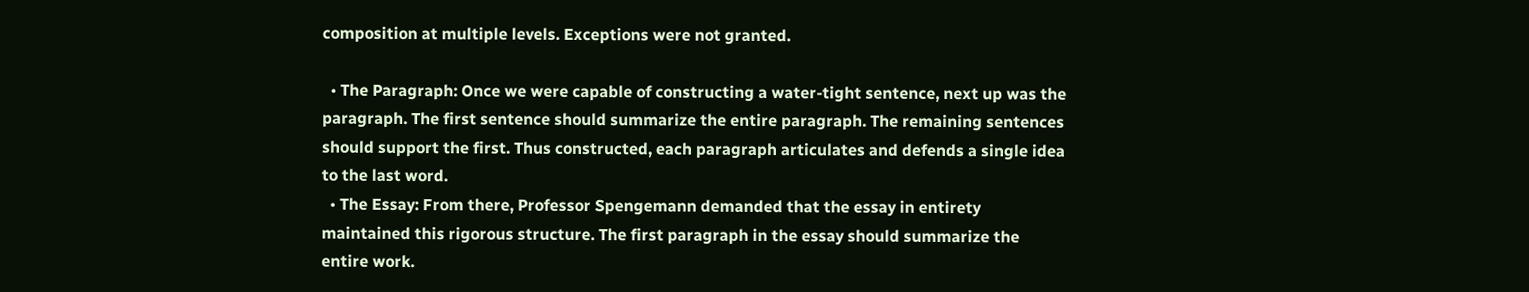composition at multiple levels. Exceptions were not granted.

  • The Paragraph: Once we were capable of constructing a water-tight sentence, next up was the paragraph. The first sentence should summarize the entire paragraph. The remaining sentences should support the first. Thus constructed, each paragraph articulates and defends a single idea to the last word.
  • The Essay: From there, Professor Spengemann demanded that the essay in entirety maintained this rigorous structure. The first paragraph in the essay should summarize the entire work.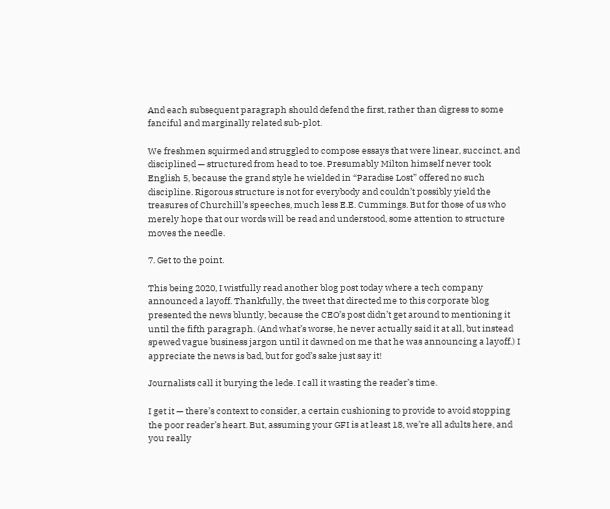And each subsequent paragraph should defend the first, rather than digress to some fanciful and marginally related sub-plot.

We freshmen squirmed and struggled to compose essays that were linear, succinct, and disciplined — structured from head to toe. Presumably Milton himself never took English 5, because the grand style he wielded in “Paradise Lost” offered no such discipline. Rigorous structure is not for everybody and couldn’t possibly yield the treasures of Churchill’s speeches, much less E.E. Cummings. But for those of us who merely hope that our words will be read and understood, some attention to structure moves the needle.

7. Get to the point.

This being 2020, I wistfully read another blog post today where a tech company announced a layoff. Thankfully, the tweet that directed me to this corporate blog presented the news bluntly, because the CEO’s post didn’t get around to mentioning it until the fifth paragraph. (And what’s worse, he never actually said it at all, but instead spewed vague business jargon until it dawned on me that he was announcing a layoff.) I appreciate the news is bad, but for god’s sake just say it!

Journalists call it burying the lede. I call it wasting the reader’s time.

I get it — there’s context to consider, a certain cushioning to provide to avoid stopping the poor reader’s heart. But, assuming your GFI is at least 18, we’re all adults here, and you really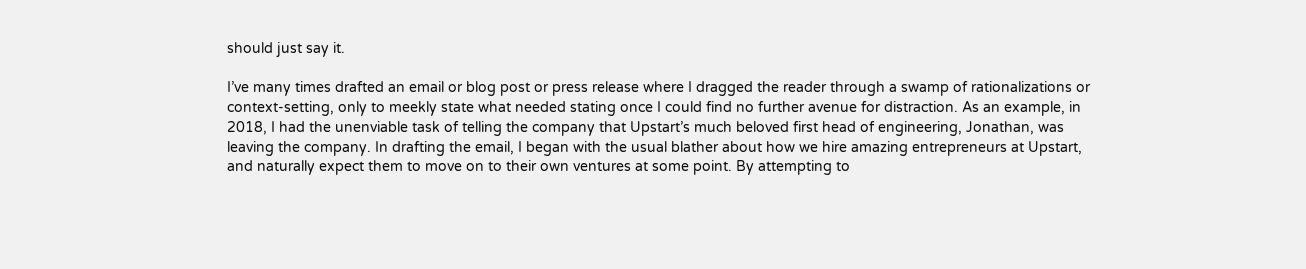should just say it.

I’ve many times drafted an email or blog post or press release where I dragged the reader through a swamp of rationalizations or context-setting, only to meekly state what needed stating once I could find no further avenue for distraction. As an example, in 2018, I had the unenviable task of telling the company that Upstart’s much beloved first head of engineering, Jonathan, was leaving the company. In drafting the email, I began with the usual blather about how we hire amazing entrepreneurs at Upstart, and naturally expect them to move on to their own ventures at some point. By attempting to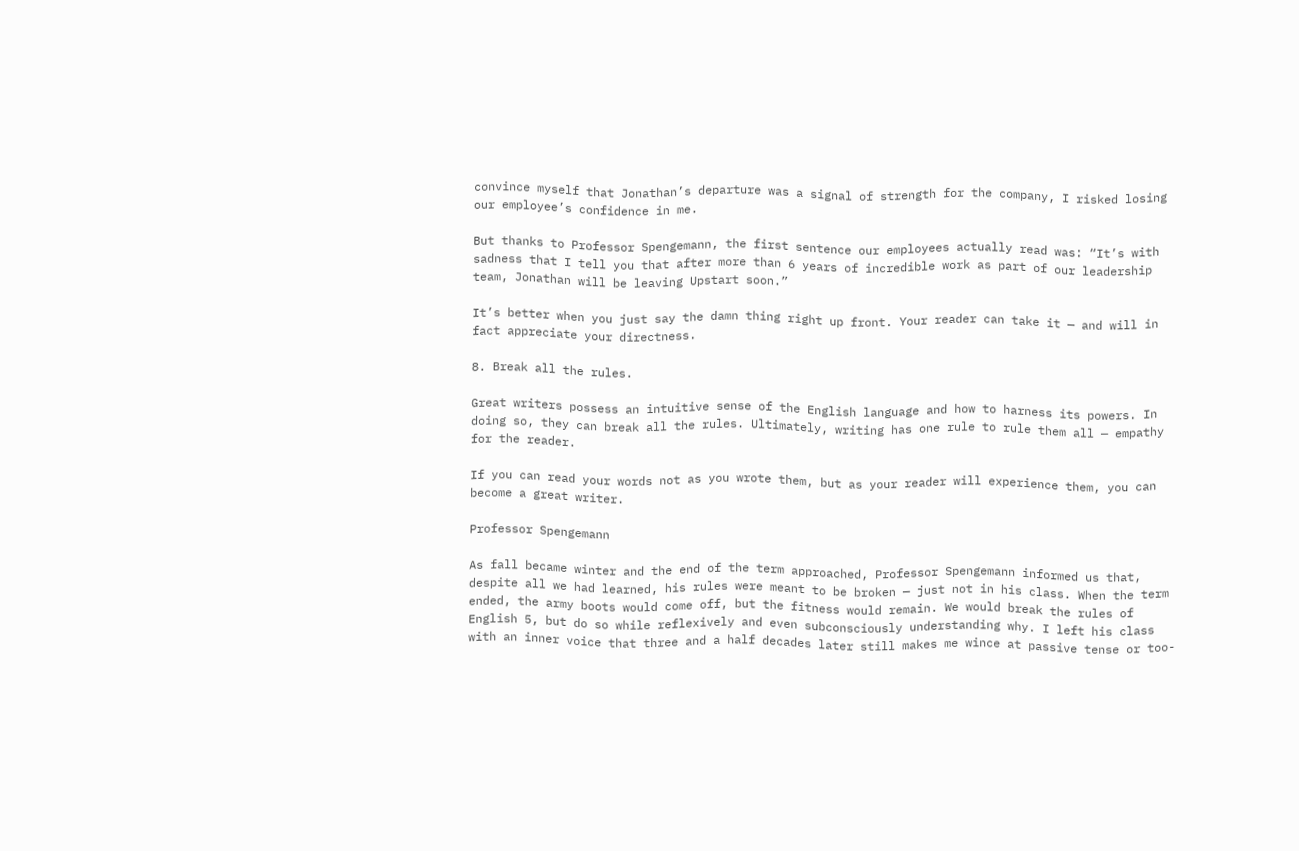convince myself that Jonathan’s departure was a signal of strength for the company, I risked losing our employee’s confidence in me.

But thanks to Professor Spengemann, the first sentence our employees actually read was: “It’s with sadness that I tell you that after more than 6 years of incredible work as part of our leadership team, Jonathan will be leaving Upstart soon.”

It’s better when you just say the damn thing right up front. Your reader can take it — and will in fact appreciate your directness.

8. Break all the rules.

Great writers possess an intuitive sense of the English language and how to harness its powers. In doing so, they can break all the rules. Ultimately, writing has one rule to rule them all — empathy for the reader.

If you can read your words not as you wrote them, but as your reader will experience them, you can become a great writer.

Professor Spengemann

As fall became winter and the end of the term approached, Professor Spengemann informed us that, despite all we had learned, his rules were meant to be broken — just not in his class. When the term ended, the army boots would come off, but the fitness would remain. We would break the rules of English 5, but do so while reflexively and even subconsciously understanding why. I left his class with an inner voice that three and a half decades later still makes me wince at passive tense or too-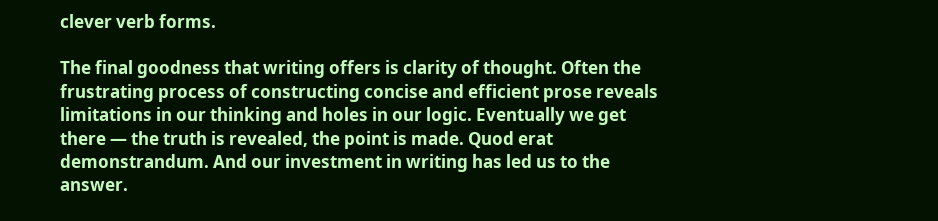clever verb forms.

The final goodness that writing offers is clarity of thought. Often the frustrating process of constructing concise and efficient prose reveals limitations in our thinking and holes in our logic. Eventually we get there — the truth is revealed, the point is made. Quod erat demonstrandum. And our investment in writing has led us to the answer.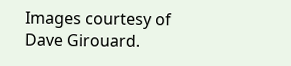Images courtesy of Dave Girouard.